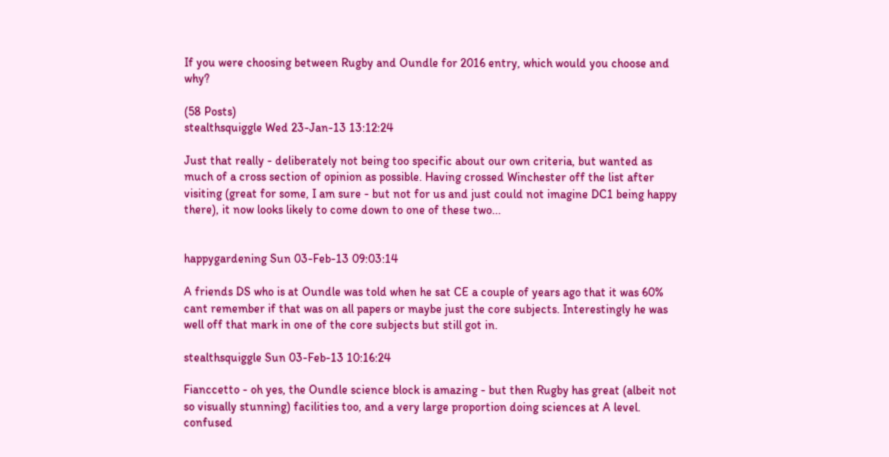If you were choosing between Rugby and Oundle for 2016 entry, which would you choose and why?

(58 Posts)
stealthsquiggle Wed 23-Jan-13 13:12:24

Just that really - deliberately not being too specific about our own criteria, but wanted as much of a cross section of opinion as possible. Having crossed Winchester off the list after visiting (great for some, I am sure - but not for us and just could not imagine DC1 being happy there), it now looks likely to come down to one of these two...


happygardening Sun 03-Feb-13 09:03:14

A friends DS who is at Oundle was told when he sat CE a couple of years ago that it was 60% cant remember if that was on all papers or maybe just the core subjects. Interestingly he was well off that mark in one of the core subjects but still got in.

stealthsquiggle Sun 03-Feb-13 10:16:24

Fianccetto - oh yes, the Oundle science block is amazing - but then Rugby has great (albeit not so visually stunning) facilities too, and a very large proportion doing sciences at A level. confused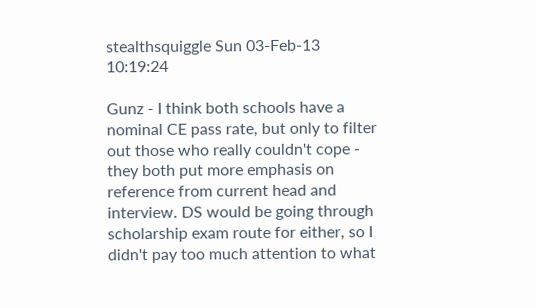stealthsquiggle Sun 03-Feb-13 10:19:24

Gunz - I think both schools have a nominal CE pass rate, but only to filter out those who really couldn't cope - they both put more emphasis on reference from current head and interview. DS would be going through scholarship exam route for either, so I didn't pay too much attention to what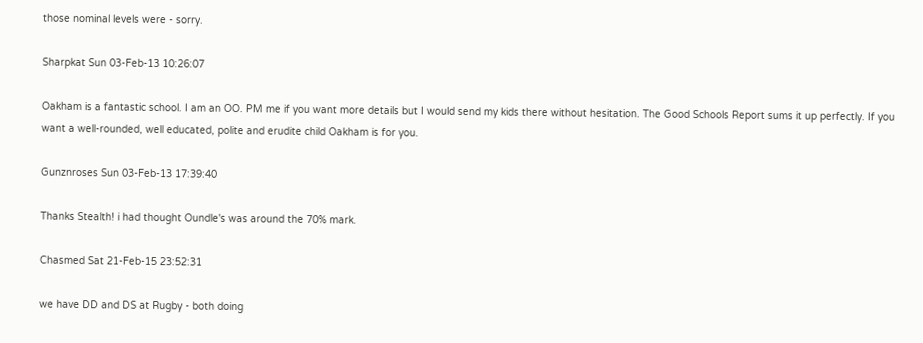those nominal levels were - sorry.

Sharpkat Sun 03-Feb-13 10:26:07

Oakham is a fantastic school. I am an OO. PM me if you want more details but I would send my kids there without hesitation. The Good Schools Report sums it up perfectly. If you want a well-rounded, well educated, polite and erudite child Oakham is for you.

Gunznroses Sun 03-Feb-13 17:39:40

Thanks Stealth! i had thought Oundle's was around the 70% mark.

Chasmed Sat 21-Feb-15 23:52:31

we have DD and DS at Rugby - both doing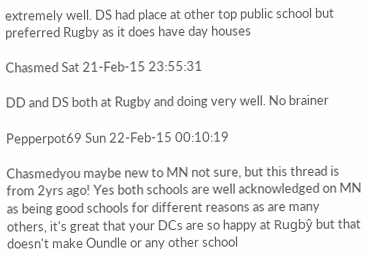extremely well. DS had place at other top public school but preferred Rugby as it does have day houses

Chasmed Sat 21-Feb-15 23:55:31

DD and DS both at Rugby and doing very well. No brainer

Pepperpot69 Sun 22-Feb-15 00:10:19

Chasmedyou maybe new to MN not sure, but this thread is from 2yrs ago! Yes both schools are well acknowledged on MN as being good schools for different reasons as are many others, it's great that your DCs are so happy at Rugbŷ but that doesn't make Oundle or any other school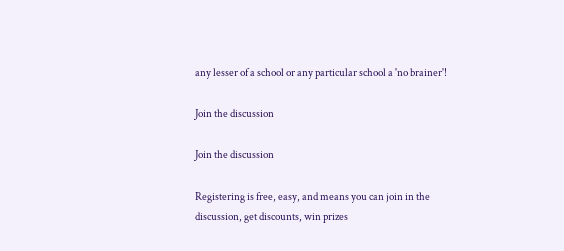any lesser of a school or any particular school a 'no brainer'!

Join the discussion

Join the discussion

Registering is free, easy, and means you can join in the discussion, get discounts, win prizes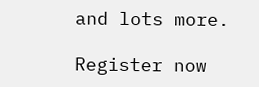and lots more.

Register now